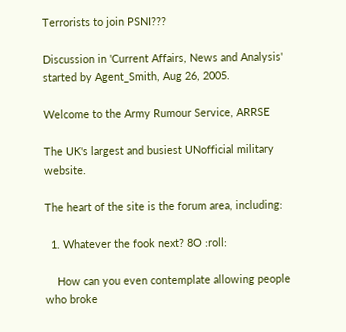Terrorists to join PSNI???

Discussion in 'Current Affairs, News and Analysis' started by Agent_Smith, Aug 26, 2005.

Welcome to the Army Rumour Service, ARRSE

The UK's largest and busiest UNofficial military website.

The heart of the site is the forum area, including:

  1. Whatever the fook next? 8O :roll:

    How can you even contemplate allowing people who broke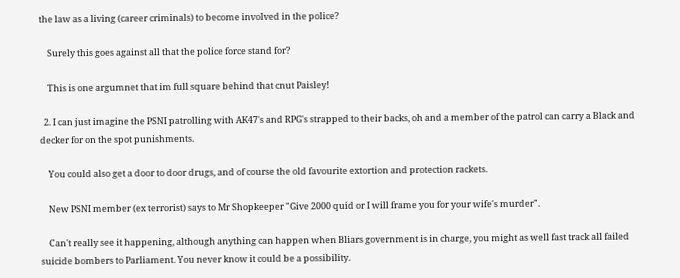the law as a living (career criminals) to become involved in the police?

    Surely this goes against all that the police force stand for?

    This is one argumnet that im full square behind that cnut Paisley!

  2. I can just imagine the PSNI patrolling with AK47's and RPG's strapped to their backs, oh and a member of the patrol can carry a Black and decker for on the spot punishments.

    You could also get a door to door drugs, and of course the old favourite extortion and protection rackets.

    New PSNI member (ex terrorist) says to Mr Shopkeeper "Give 2000 quid or I will frame you for your wife's murder".

    Can't really see it happening, although anything can happen when Bliars government is in charge, you might as well fast track all failed suicide bombers to Parliament. You never know it could be a possibility.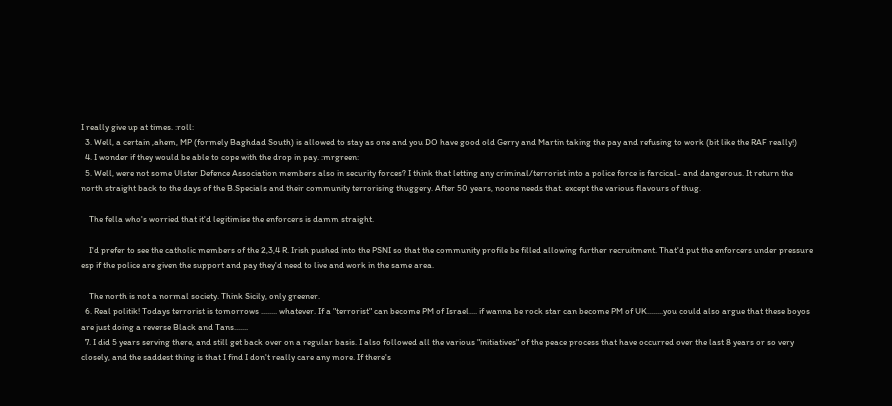I really give up at times. :roll:
  3. Well, a certain ,ahem, MP (formely Baghdad South) is allowed to stay as one and you DO have good old Gerry and Martin taking the pay and refusing to work (bit like the RAF really!)
  4. I wonder if they would be able to cope with the drop in pay. :mrgreen:
  5. Well, were not some Ulster Defence Association members also in security forces? I think that letting any criminal/terrorist into a police force is farcical- and dangerous. It return the north straight back to the days of the B.Specials and their community terrorising thuggery. After 50 years, noone needs that. except the various flavours of thug.

    The fella who's worried that it'd legitimise the enforcers is damm straight.

    I'd prefer to see the catholic members of the 2,3,4 R. Irish pushed into the PSNI so that the community profile be filled allowing further recruitment. That'd put the enforcers under pressure esp if the police are given the support and pay they'd need to live and work in the same area.

    The north is not a normal society. Think Sicily, only greener.
  6. Real politik! Todays terrorist is tomorrows ........ whatever. If a "terrorist" can become PM of Israel.... if wanna be rock star can become PM of UK........you could also argue that these boyos are just doing a reverse Black and Tans.......
  7. I did 5 years serving there, and still get back over on a regular basis. I also followed all the various "initiatives" of the peace process that have occurred over the last 8 years or so very closely, and the saddest thing is that I find I don't really care any more. If there's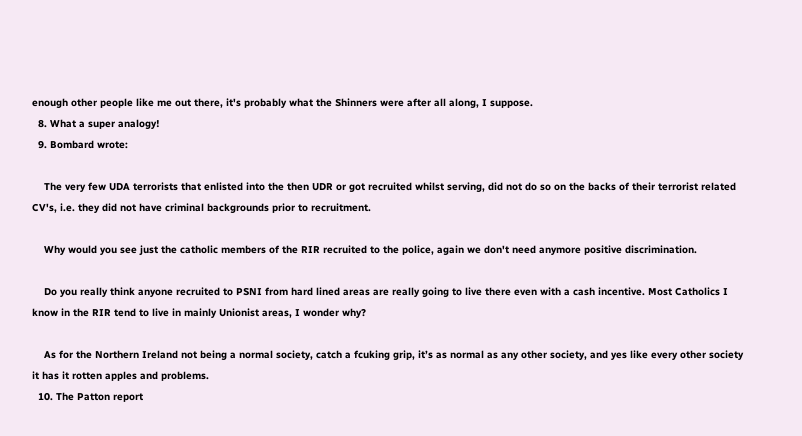enough other people like me out there, it's probably what the Shinners were after all along, I suppose.
  8. What a super analogy!
  9. Bombard wrote:

    The very few UDA terrorists that enlisted into the then UDR or got recruited whilst serving, did not do so on the backs of their terrorist related CV's, i.e. they did not have criminal backgrounds prior to recruitment.

    Why would you see just the catholic members of the RIR recruited to the police, again we don't need anymore positive discrimination.

    Do you really think anyone recruited to PSNI from hard lined areas are really going to live there even with a cash incentive. Most Catholics I know in the RIR tend to live in mainly Unionist areas, I wonder why?

    As for the Northern Ireland not being a normal society, catch a fcuking grip, it’s as normal as any other society, and yes like every other society it has it rotten apples and problems.
  10. The Patton report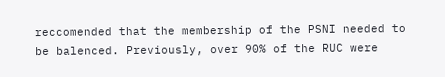reccomended that the membership of the PSNI needed to be balenced. Previously, over 90% of the RUC were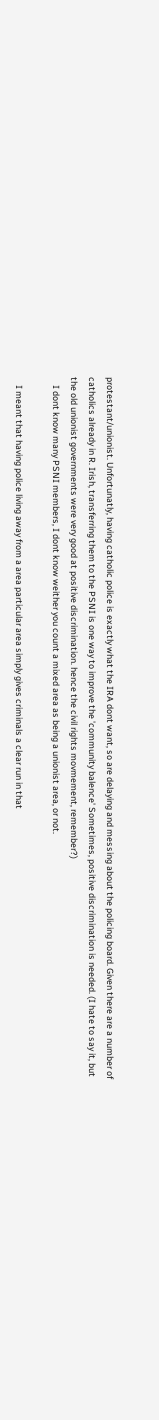protestant/unionist. Unfortunatly, having catholic police is exactly what the IRA dont want, so are delaying and messing about the policing board. Given there are a number of catholics already in R. Irish, transferring them to the PSNI is one way to improve the 'community balence' Sometimes, positive discrimination is needed. (I hate to say it, but the old unionist governments were very good at positive discrimination. hence the civil rights movmement, remember?)
    I dont know many PSNI members, I dont know weither you count a mixed area as being a unionist area, or not.

    I meant that having police living away from a area particular area simply gives criminals a clear run in that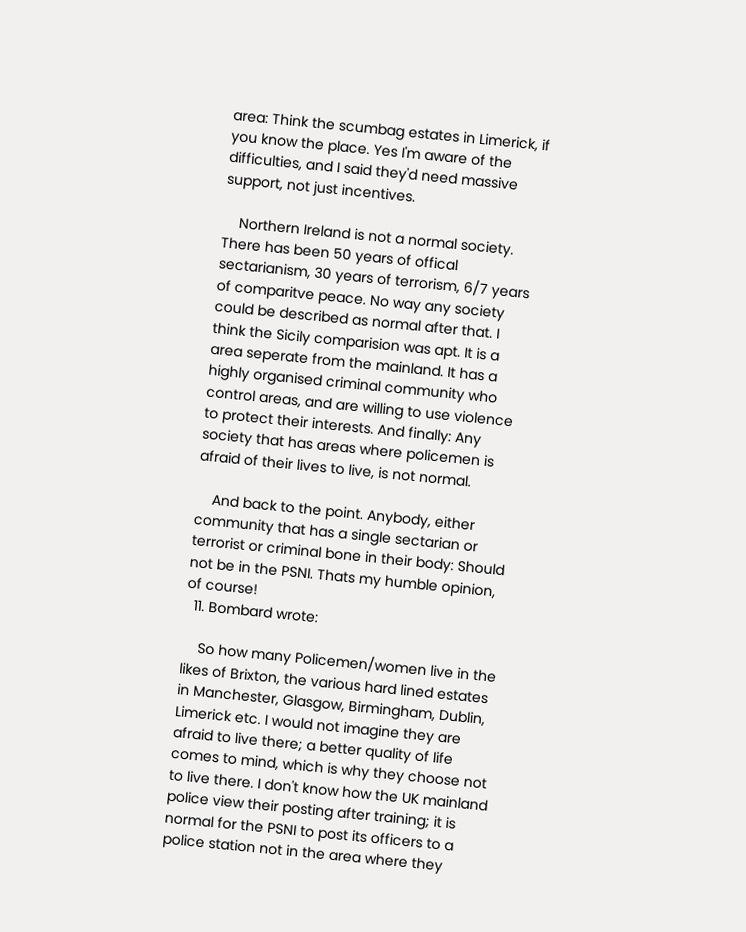area: Think the scumbag estates in Limerick, if you know the place. Yes I'm aware of the difficulties, and I said they'd need massive support, not just incentives.

    Northern Ireland is not a normal society. There has been 50 years of offical sectarianism, 30 years of terrorism, 6/7 years of comparitve peace. No way any society could be described as normal after that. I think the Sicily comparision was apt. It is a area seperate from the mainland. It has a highly organised criminal community who control areas, and are willing to use violence to protect their interests. And finally: Any society that has areas where policemen is afraid of their lives to live, is not normal.

    And back to the point. Anybody, either community that has a single sectarian or terrorist or criminal bone in their body: Should not be in the PSNI. Thats my humble opinion, of course!
  11. Bombard wrote:

    So how many Policemen/women live in the likes of Brixton, the various hard lined estates in Manchester, Glasgow, Birmingham, Dublin, Limerick etc. I would not imagine they are afraid to live there; a better quality of life comes to mind, which is why they choose not to live there. I don't know how the UK mainland police view their posting after training; it is normal for the PSNI to post its officers to a police station not in the area where they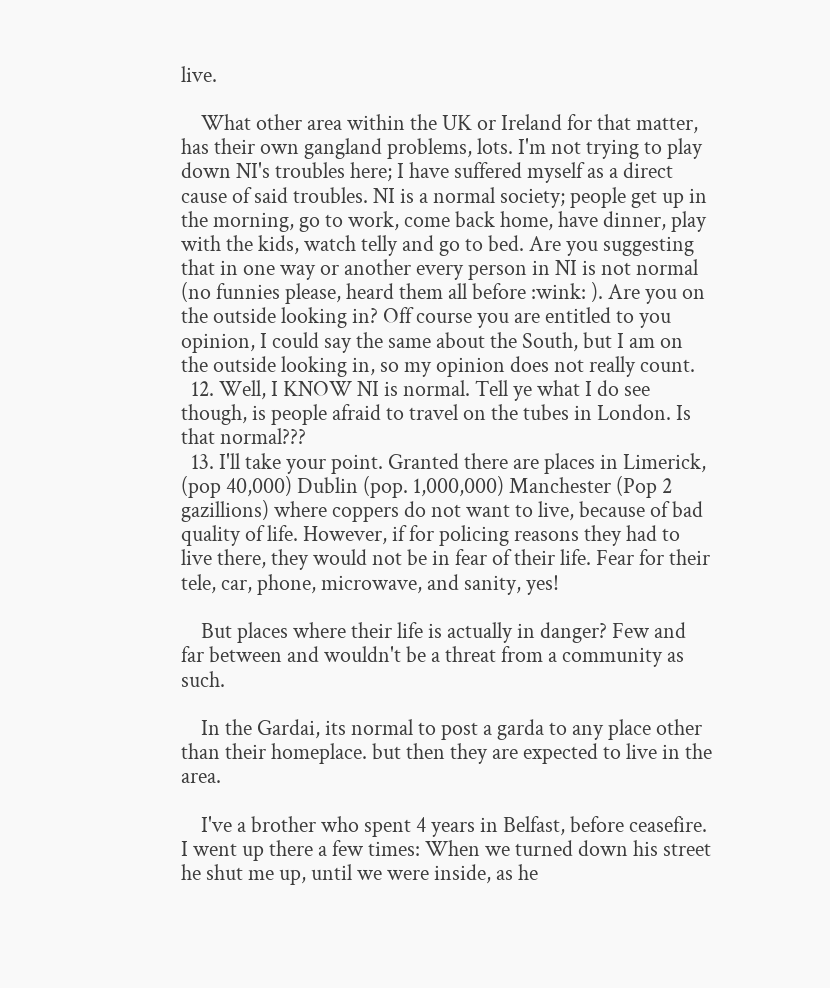live.

    What other area within the UK or Ireland for that matter, has their own gangland problems, lots. I'm not trying to play down NI's troubles here; I have suffered myself as a direct cause of said troubles. NI is a normal society; people get up in the morning, go to work, come back home, have dinner, play with the kids, watch telly and go to bed. Are you suggesting that in one way or another every person in NI is not normal (no funnies please, heard them all before :wink: ). Are you on the outside looking in? Off course you are entitled to you opinion, I could say the same about the South, but I am on the outside looking in, so my opinion does not really count.
  12. Well, I KNOW NI is normal. Tell ye what I do see though, is people afraid to travel on the tubes in London. Is that normal???
  13. I'll take your point. Granted there are places in Limerick, (pop 40,000) Dublin (pop. 1,000,000) Manchester (Pop 2 gazillions) where coppers do not want to live, because of bad quality of life. However, if for policing reasons they had to live there, they would not be in fear of their life. Fear for their tele, car, phone, microwave, and sanity, yes!

    But places where their life is actually in danger? Few and far between and wouldn't be a threat from a community as such.

    In the Gardai, its normal to post a garda to any place other than their homeplace. but then they are expected to live in the area.

    I've a brother who spent 4 years in Belfast, before ceasefire. I went up there a few times: When we turned down his street he shut me up, until we were inside, as he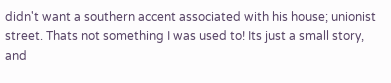didn't want a southern accent associated with his house; unionist street. Thats not something I was used to! Its just a small story, and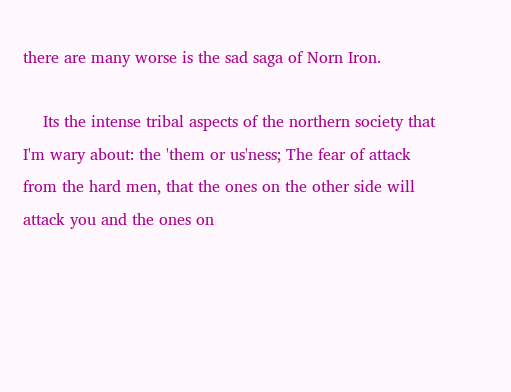there are many worse is the sad saga of Norn Iron.

    Its the intense tribal aspects of the northern society that I'm wary about: the 'them or us'ness; The fear of attack from the hard men, that the ones on the other side will attack you and the ones on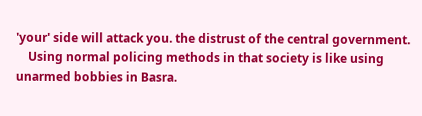'your' side will attack you. the distrust of the central government.
    Using normal policing methods in that society is like using unarmed bobbies in Basra.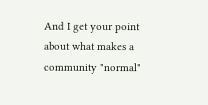And I get your point about what makes a community "normal"